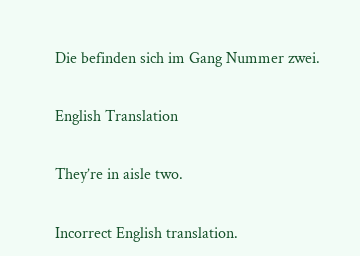Die befinden sich im Gang Nummer zwei.

English Translation

They’re in aisle two.

Incorrect English translation.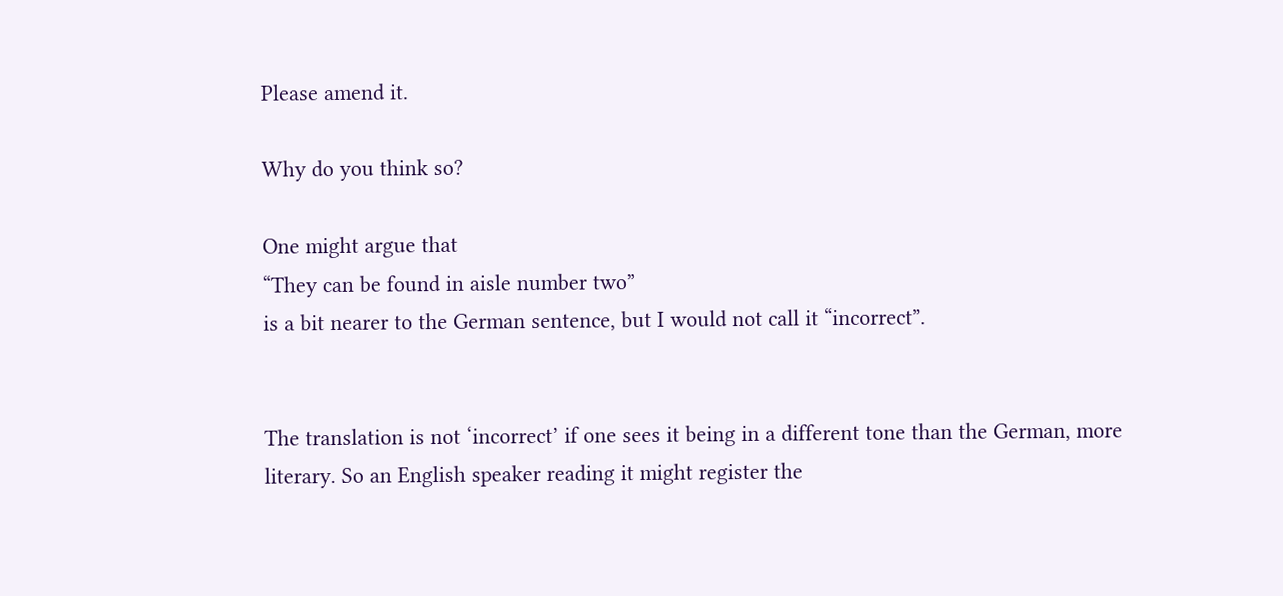Please amend it.

Why do you think so?

One might argue that
“They can be found in aisle number two”
is a bit nearer to the German sentence, but I would not call it “incorrect”.


The translation is not ‘incorrect’ if one sees it being in a different tone than the German, more literary. So an English speaker reading it might register the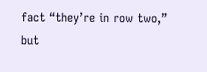fact “they’re in row two,” but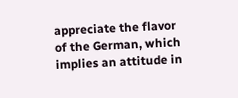appreciate the flavor of the German, which implies an attitude in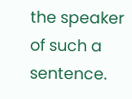the speaker of such a sentence.